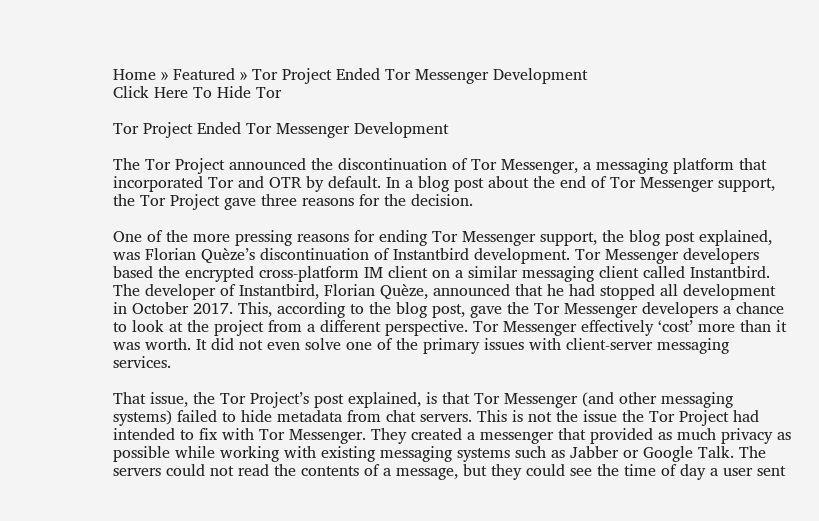Home » Featured » Tor Project Ended Tor Messenger Development
Click Here To Hide Tor

Tor Project Ended Tor Messenger Development

The Tor Project announced the discontinuation of Tor Messenger, a messaging platform that incorporated Tor and OTR by default. In a blog post about the end of Tor Messenger support, the Tor Project gave three reasons for the decision.

One of the more pressing reasons for ending Tor Messenger support, the blog post explained, was Florian Quèze’s discontinuation of Instantbird development. Tor Messenger developers based the encrypted cross-platform IM client on a similar messaging client called Instantbird. The developer of Instantbird, Florian Quèze, announced that he had stopped all development in October 2017. This, according to the blog post, gave the Tor Messenger developers a chance to look at the project from a different perspective. Tor Messenger effectively ‘cost’ more than it was worth. It did not even solve one of the primary issues with client-server messaging services.

That issue, the Tor Project’s post explained, is that Tor Messenger (and other messaging systems) failed to hide metadata from chat servers. This is not the issue the Tor Project had intended to fix with Tor Messenger. They created a messenger that provided as much privacy as possible while working with existing messaging systems such as Jabber or Google Talk. The servers could not read the contents of a message, but they could see the time of day a user sent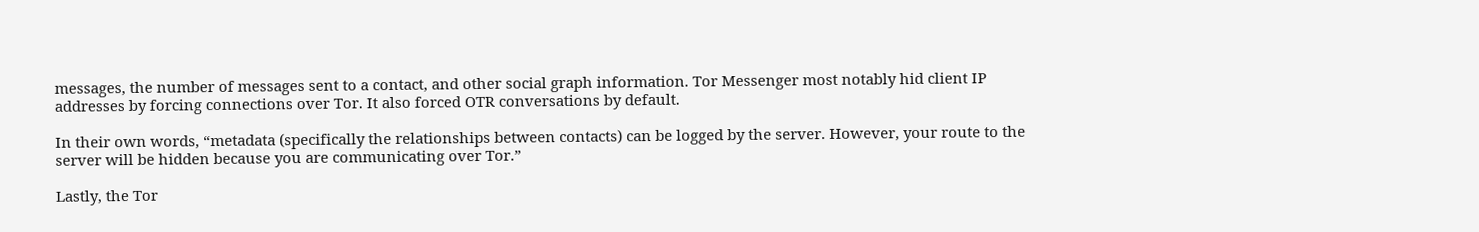messages, the number of messages sent to a contact, and other social graph information. Tor Messenger most notably hid client IP addresses by forcing connections over Tor. It also forced OTR conversations by default.

In their own words, “metadata (specifically the relationships between contacts) can be logged by the server. However, your route to the server will be hidden because you are communicating over Tor.”

Lastly, the Tor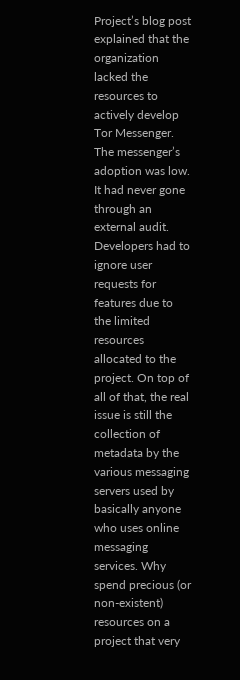Project’s blog post explained that the organization lacked the resources to actively develop Tor Messenger. The messenger’s adoption was low. It had never gone through an external audit. Developers had to ignore user requests for features due to the limited resources allocated to the project. On top of all of that, the real issue is still the collection of metadata by the various messaging servers used by basically anyone who uses online messaging services. Why spend precious (or non-existent) resources on a project that very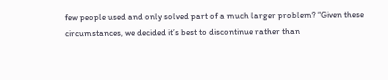few people used and only solved part of a much larger problem? “Given these circumstances, we decided it’s best to discontinue rather than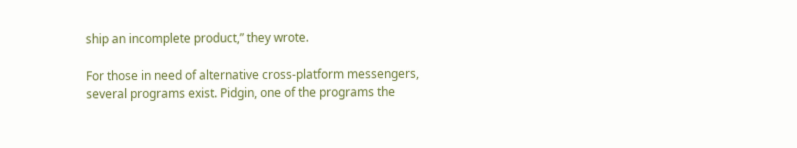ship an incomplete product,” they wrote.

For those in need of alternative cross-platform messengers, several programs exist. Pidgin, one of the programs the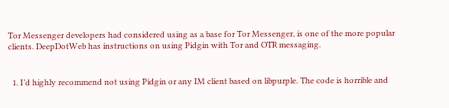Tor Messenger developers had considered using as a base for Tor Messenger, is one of the more popular clients. DeepDotWeb has instructions on using Pidgin with Tor and OTR messaging.


  1. I’d highly recommend not using Pidgin or any IM client based on libpurple. The code is horrible and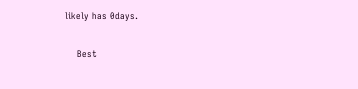likely has 0days.

    Best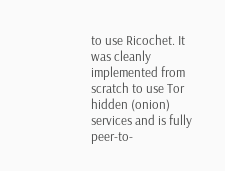to use Ricochet. It was cleanly implemented from scratch to use Tor hidden (onion) services and is fully peer-to-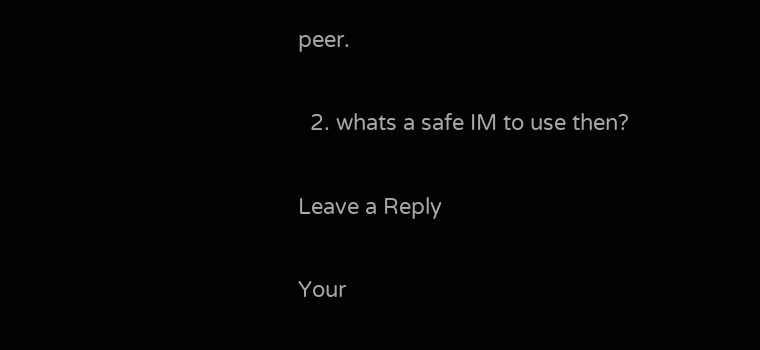peer.

  2. whats a safe IM to use then?

Leave a Reply

Your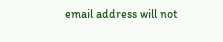email address will not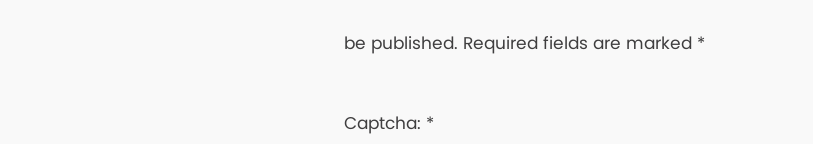be published. Required fields are marked *


Captcha: *